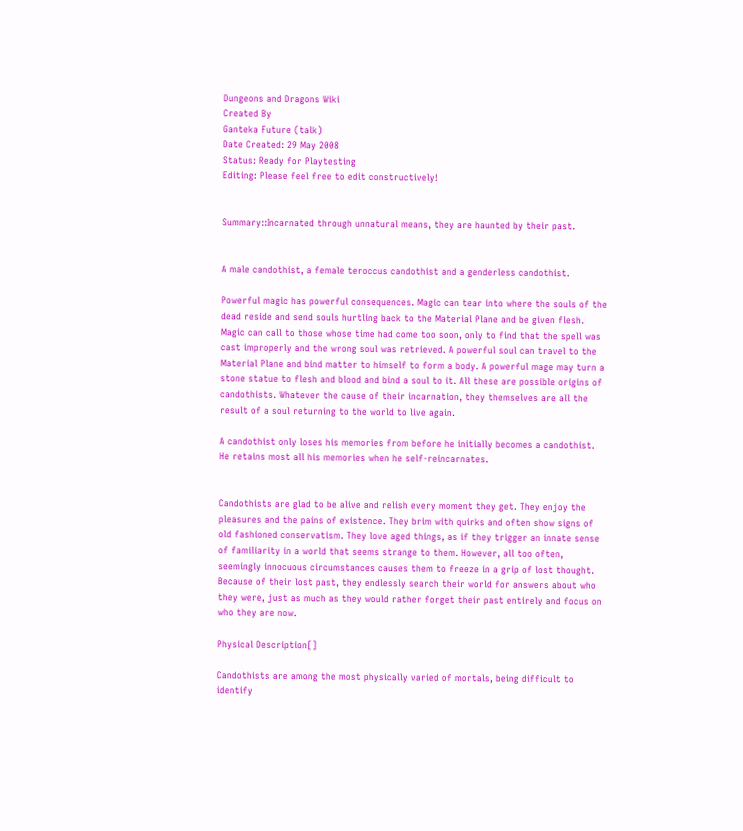Dungeons and Dragons Wiki
Created By
Ganteka Future (talk)
Date Created: 29 May 2008
Status: Ready for Playtesting
Editing: Please feel free to edit constructively!


Summary::Incarnated through unnatural means, they are haunted by their past.


A male candothist, a female teroccus candothist and a genderless candothist.

Powerful magic has powerful consequences. Magic can tear into where the souls of the dead reside and send souls hurtling back to the Material Plane and be given flesh. Magic can call to those whose time had come too soon, only to find that the spell was cast improperly and the wrong soul was retrieved. A powerful soul can travel to the Material Plane and bind matter to himself to form a body. A powerful mage may turn a stone statue to flesh and blood and bind a soul to it. All these are possible origins of candothists. Whatever the cause of their incarnation, they themselves are all the result of a soul returning to the world to live again.

A candothist only loses his memories from before he initially becomes a candothist. He retains most all his memories when he self-reincarnates.


Candothists are glad to be alive and relish every moment they get. They enjoy the pleasures and the pains of existence. They brim with quirks and often show signs of old fashioned conservatism. They love aged things, as if they trigger an innate sense of familiarity in a world that seems strange to them. However, all too often, seemingly innocuous circumstances causes them to freeze in a grip of lost thought. Because of their lost past, they endlessly search their world for answers about who they were, just as much as they would rather forget their past entirely and focus on who they are now.

Physical Description[]

Candothists are among the most physically varied of mortals, being difficult to identify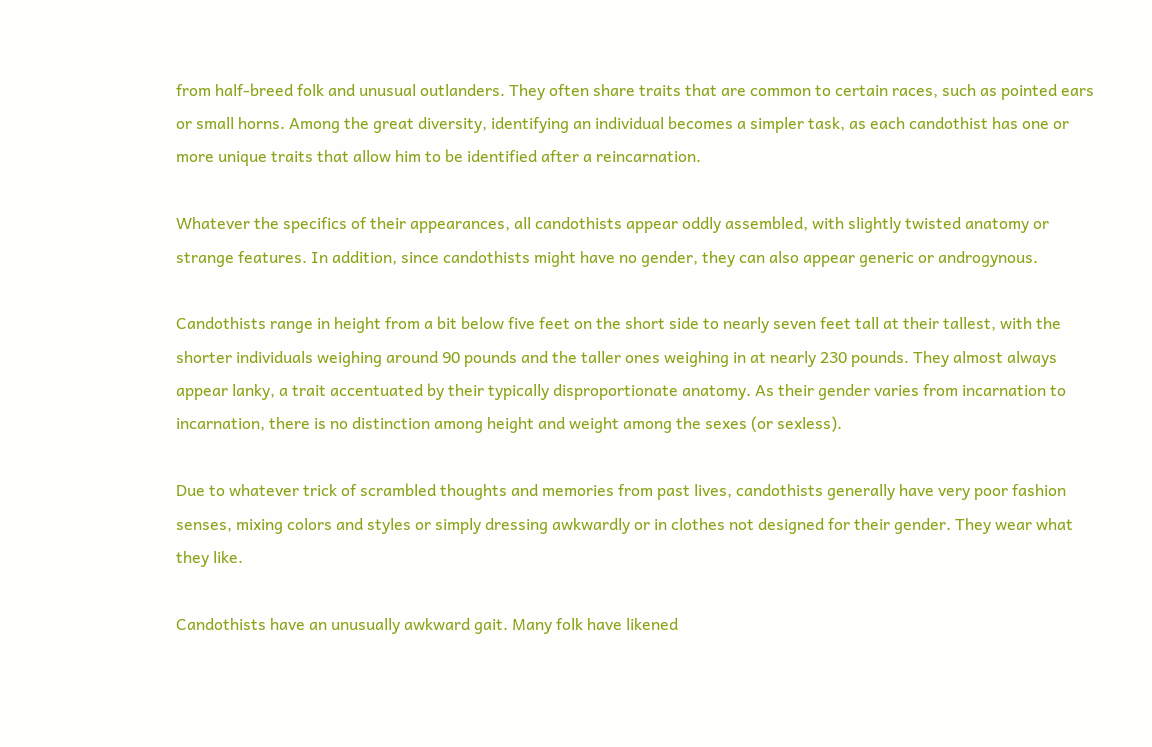from half-breed folk and unusual outlanders. They often share traits that are common to certain races, such as pointed ears or small horns. Among the great diversity, identifying an individual becomes a simpler task, as each candothist has one or more unique traits that allow him to be identified after a reincarnation.

Whatever the specifics of their appearances, all candothists appear oddly assembled, with slightly twisted anatomy or strange features. In addition, since candothists might have no gender, they can also appear generic or androgynous.

Candothists range in height from a bit below five feet on the short side to nearly seven feet tall at their tallest, with the shorter individuals weighing around 90 pounds and the taller ones weighing in at nearly 230 pounds. They almost always appear lanky, a trait accentuated by their typically disproportionate anatomy. As their gender varies from incarnation to incarnation, there is no distinction among height and weight among the sexes (or sexless).

Due to whatever trick of scrambled thoughts and memories from past lives, candothists generally have very poor fashion senses, mixing colors and styles or simply dressing awkwardly or in clothes not designed for their gender. They wear what they like.

Candothists have an unusually awkward gait. Many folk have likened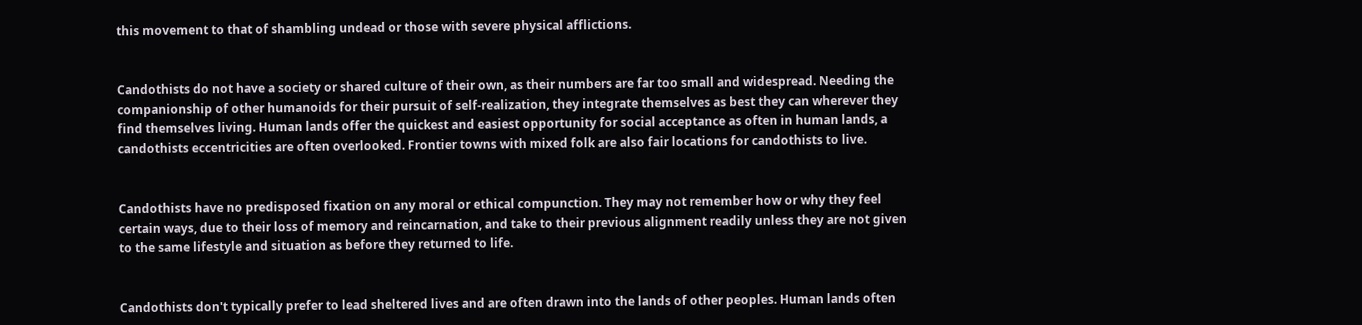this movement to that of shambling undead or those with severe physical afflictions.


Candothists do not have a society or shared culture of their own, as their numbers are far too small and widespread. Needing the companionship of other humanoids for their pursuit of self-realization, they integrate themselves as best they can wherever they find themselves living. Human lands offer the quickest and easiest opportunity for social acceptance as often in human lands, a candothists eccentricities are often overlooked. Frontier towns with mixed folk are also fair locations for candothists to live.


Candothists have no predisposed fixation on any moral or ethical compunction. They may not remember how or why they feel certain ways, due to their loss of memory and reincarnation, and take to their previous alignment readily unless they are not given to the same lifestyle and situation as before they returned to life.


Candothists don't typically prefer to lead sheltered lives and are often drawn into the lands of other peoples. Human lands often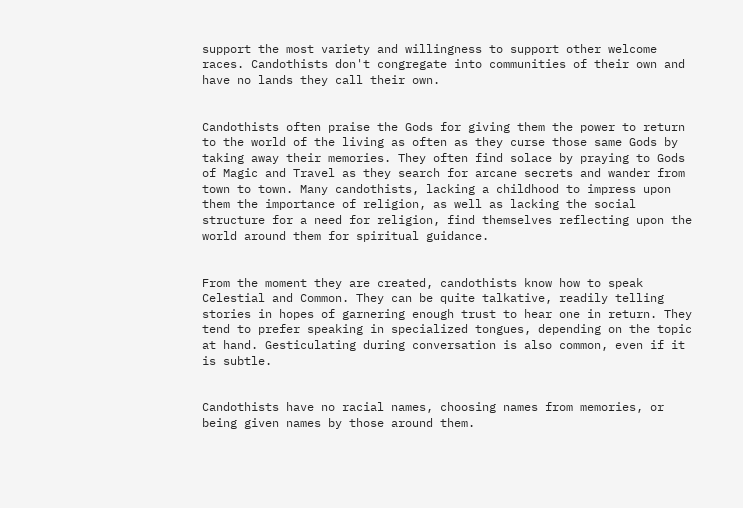support the most variety and willingness to support other welcome races. Candothists don't congregate into communities of their own and have no lands they call their own.


Candothists often praise the Gods for giving them the power to return to the world of the living as often as they curse those same Gods by taking away their memories. They often find solace by praying to Gods of Magic and Travel as they search for arcane secrets and wander from town to town. Many candothists, lacking a childhood to impress upon them the importance of religion, as well as lacking the social structure for a need for religion, find themselves reflecting upon the world around them for spiritual guidance.


From the moment they are created, candothists know how to speak Celestial and Common. They can be quite talkative, readily telling stories in hopes of garnering enough trust to hear one in return. They tend to prefer speaking in specialized tongues, depending on the topic at hand. Gesticulating during conversation is also common, even if it is subtle.


Candothists have no racial names, choosing names from memories, or being given names by those around them.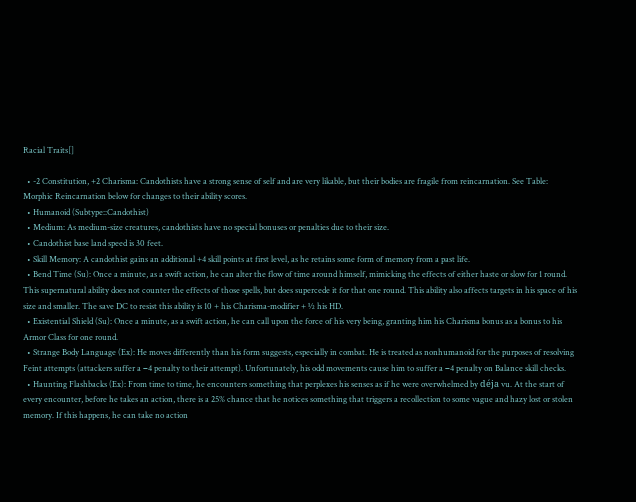Racial Traits[]

  • -2 Constitution, +2 Charisma: Candothists have a strong sense of self and are very likable, but their bodies are fragile from reincarnation. See Table: Morphic Reincarnation below for changes to their ability scores.
  • Humanoid (Subtype::Candothist)
  • Medium: As medium-size creatures, candothists have no special bonuses or penalties due to their size.
  • Candothist base land speed is 30 feet.
  • Skill Memory: A candothist gains an additional +4 skill points at first level, as he retains some form of memory from a past life.
  • Bend Time (Su): Once a minute, as a swift action, he can alter the flow of time around himself, mimicking the effects of either haste or slow for 1 round. This supernatural ability does not counter the effects of those spells, but does supercede it for that one round. This ability also affects targets in his space of his size and smaller. The save DC to resist this ability is 10 + his Charisma-modifier + ½ his HD.
  • Existential Shield (Su): Once a minute, as a swift action, he can call upon the force of his very being, granting him his Charisma bonus as a bonus to his Armor Class for one round.
  • Strange Body Language (Ex): He moves differently than his form suggests, especially in combat. He is treated as nonhumanoid for the purposes of resolving Feint attempts (attackers suffer a −4 penalty to their attempt). Unfortunately, his odd movements cause him to suffer a −4 penalty on Balance skill checks.
  • Haunting Flashbacks (Ex): From time to time, he encounters something that perplexes his senses as if he were overwhelmed by déja vu. At the start of every encounter, before he takes an action, there is a 25% chance that he notices something that triggers a recollection to some vague and hazy lost or stolen memory. If this happens, he can take no action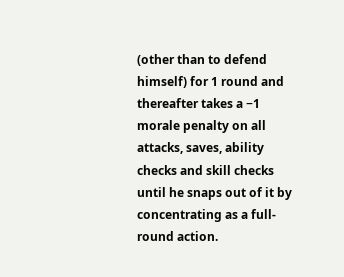(other than to defend himself) for 1 round and thereafter takes a −1 morale penalty on all attacks, saves, ability checks and skill checks until he snaps out of it by concentrating as a full-round action.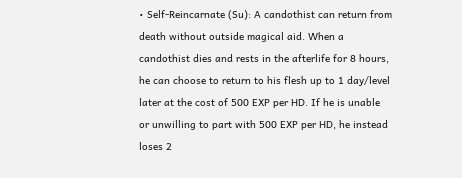• Self-Reincarnate (Su): A candothist can return from death without outside magical aid. When a candothist dies and rests in the afterlife for 8 hours, he can choose to return to his flesh up to 1 day/level later at the cost of 500 EXP per HD. If he is unable or unwilling to part with 500 EXP per HD, he instead loses 2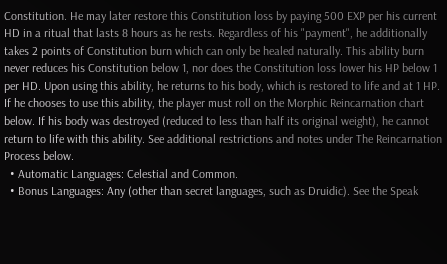Constitution. He may later restore this Constitution loss by paying 500 EXP per his current HD in a ritual that lasts 8 hours as he rests. Regardless of his "payment", he additionally takes 2 points of Constitution burn which can only be healed naturally. This ability burn never reduces his Constitution below 1, nor does the Constitution loss lower his HP below 1 per HD. Upon using this ability, he returns to his body, which is restored to life and at 1 HP. If he chooses to use this ability, the player must roll on the Morphic Reincarnation chart below. If his body was destroyed (reduced to less than half its original weight), he cannot return to life with this ability. See additional restrictions and notes under The Reincarnation Process below.
  • Automatic Languages: Celestial and Common.
  • Bonus Languages: Any (other than secret languages, such as Druidic). See the Speak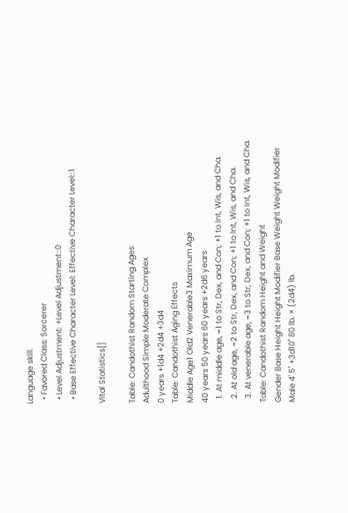Language skill.
  • Favored Class: Sorcerer
  • Level Adjustment: +Level Adjustment::0
  • Base Effective Character Level: Effective Character Level::1

Vital Statistics[]

Table: Candothist Random Starting Ages
Adulthood Simple Moderate Complex
0 years +1d4 +2d4 +3d4
Table: Candothist Aging Effects
Middle Age1 Old2 Venerable3 Maximum Age
40 years 50 years 60 years +2d6 years
  1. At middle age, −1 to Str, Dex, and Con; +1 to Int, Wis, and Cha.
  2. At old age, −2 to Str, Dex, and Con; +1 to Int, Wis, and Cha.
  3. At venerable age, −3 to Str, Dex, and Con; +1 to Int, Wis, and Cha.
Table: Candothist Random Height and Weight
Gender Base Height Height Modifier Base Weight Weight Modifier
Male 4' 5" +3d10" 80 lb. × (2d4) lb.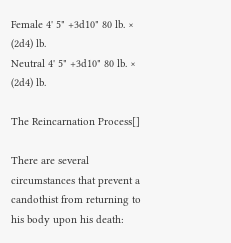Female 4' 5" +3d10" 80 lb. × (2d4) lb.
Neutral 4' 5" +3d10" 80 lb. × (2d4) lb.

The Reincarnation Process[]

There are several circumstances that prevent a candothist from returning to his body upon his death: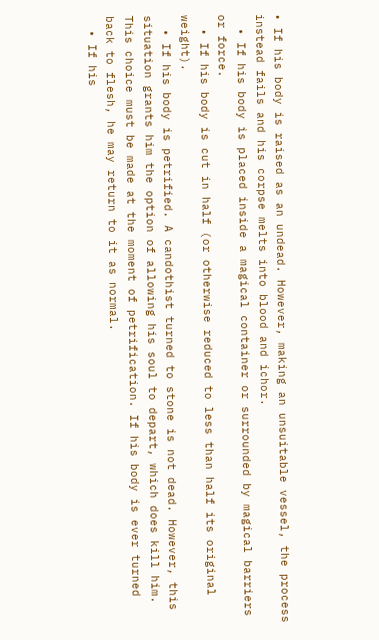• If his body is raised as an undead. However, making an unsuitable vessel, the process instead fails and his corpse melts into blood and ichor.
  • If his body is placed inside a magical container or surrounded by magical barriers or force.
  • If his body is cut in half (or otherwise reduced to less than half its original weight).
  • If his body is petrified. A candothist turned to stone is not dead. However, this situation grants him the option of allowing his soul to depart, which does kill him. This choice must be made at the moment of petrification. If his body is ever turned back to flesh, he may return to it as normal.
  • If his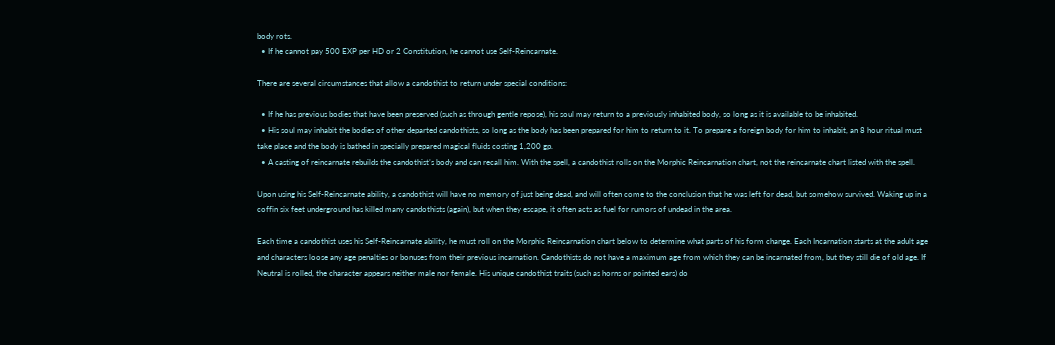body rots.
  • If he cannot pay 500 EXP per HD or 2 Constitution, he cannot use Self-Reincarnate.

There are several circumstances that allow a candothist to return under special conditions:

  • If he has previous bodies that have been preserved (such as through gentle repose), his soul may return to a previously inhabited body, so long as it is available to be inhabited.
  • His soul may inhabit the bodies of other departed candothists, so long as the body has been prepared for him to return to it. To prepare a foreign body for him to inhabit, an 8 hour ritual must take place and the body is bathed in specially prepared magical fluids costing 1,200 gp.
  • A casting of reincarnate rebuilds the candothist’s body and can recall him. With the spell, a candothist rolls on the Morphic Reincarnation chart, not the reincarnate chart listed with the spell.

Upon using his Self-Reincarnate ability, a candothist will have no memory of just being dead, and will often come to the conclusion that he was left for dead, but somehow survived. Waking up in a coffin six feet underground has killed many candothists (again), but when they escape, it often acts as fuel for rumors of undead in the area.

Each time a candothist uses his Self-Reincarnate ability, he must roll on the Morphic Reincarnation chart below to determine what parts of his form change. Each Incarnation starts at the adult age and characters loose any age penalties or bonuses from their previous incarnation. Candothists do not have a maximum age from which they can be incarnated from, but they still die of old age. If Neutral is rolled, the character appears neither male nor female. His unique candothist traits (such as horns or pointed ears) do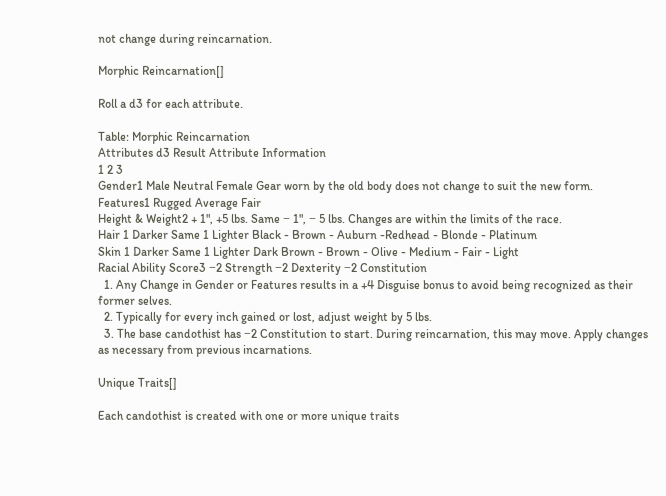not change during reincarnation.

Morphic Reincarnation[]

Roll a d3 for each attribute.

Table: Morphic Reincarnation
Attributes d3 Result Attribute Information
1 2 3
Gender1 Male Neutral Female Gear worn by the old body does not change to suit the new form.
Features1 Rugged Average Fair
Height & Weight2 + 1", +5 lbs. Same − 1", − 5 lbs. Changes are within the limits of the race.
Hair 1 Darker Same 1 Lighter Black - Brown - Auburn -Redhead - Blonde - Platinum
Skin 1 Darker Same 1 Lighter Dark Brown - Brown - Olive - Medium - Fair - Light
Racial Ability Score3 −2 Strength −2 Dexterity −2 Constitution
  1. Any Change in Gender or Features results in a +4 Disguise bonus to avoid being recognized as their former selves.
  2. Typically for every inch gained or lost, adjust weight by 5 lbs.
  3. The base candothist has −2 Constitution to start. During reincarnation, this may move. Apply changes as necessary from previous incarnations.

Unique Traits[]

Each candothist is created with one or more unique traits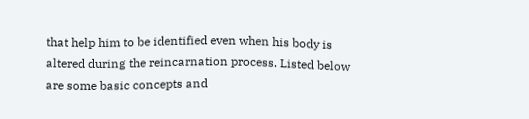that help him to be identified even when his body is altered during the reincarnation process. Listed below are some basic concepts and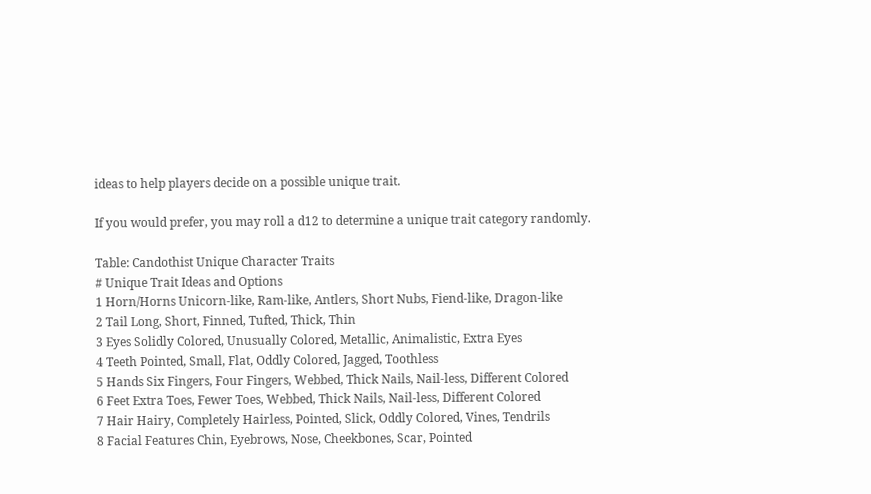ideas to help players decide on a possible unique trait.

If you would prefer, you may roll a d12 to determine a unique trait category randomly.

Table: Candothist Unique Character Traits
# Unique Trait Ideas and Options
1 Horn/Horns Unicorn-like, Ram-like, Antlers, Short Nubs, Fiend-like, Dragon-like
2 Tail Long, Short, Finned, Tufted, Thick, Thin
3 Eyes Solidly Colored, Unusually Colored, Metallic, Animalistic, Extra Eyes
4 Teeth Pointed, Small, Flat, Oddly Colored, Jagged, Toothless
5 Hands Six Fingers, Four Fingers, Webbed, Thick Nails, Nail-less, Different Colored
6 Feet Extra Toes, Fewer Toes, Webbed, Thick Nails, Nail-less, Different Colored
7 Hair Hairy, Completely Hairless, Pointed, Slick, Oddly Colored, Vines, Tendrils
8 Facial Features Chin, Eyebrows, Nose, Cheekbones, Scar, Pointed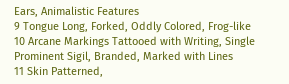Ears, Animalistic Features
9 Tongue Long, Forked, Oddly Colored, Frog-like
10 Arcane Markings Tattooed with Writing, Single Prominent Sigil, Branded, Marked with Lines
11 Skin Patterned,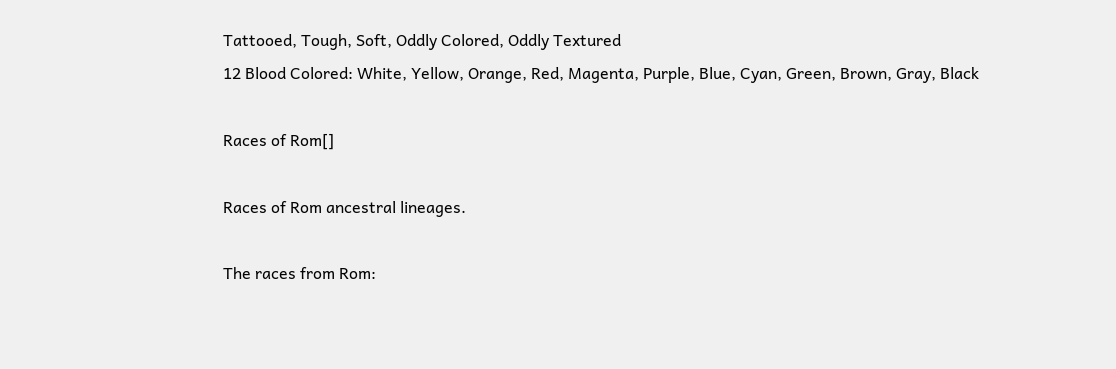Tattooed, Tough, Soft, Oddly Colored, Oddly Textured
12 Blood Colored: White, Yellow, Orange, Red, Magenta, Purple, Blue, Cyan, Green, Brown, Gray, Black

Races of Rom[]

Races of Rom ancestral lineages.

The races from Rom: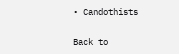• Candothists

Back to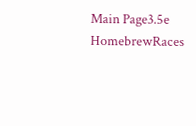Main Page3.5e HomebrewRaces